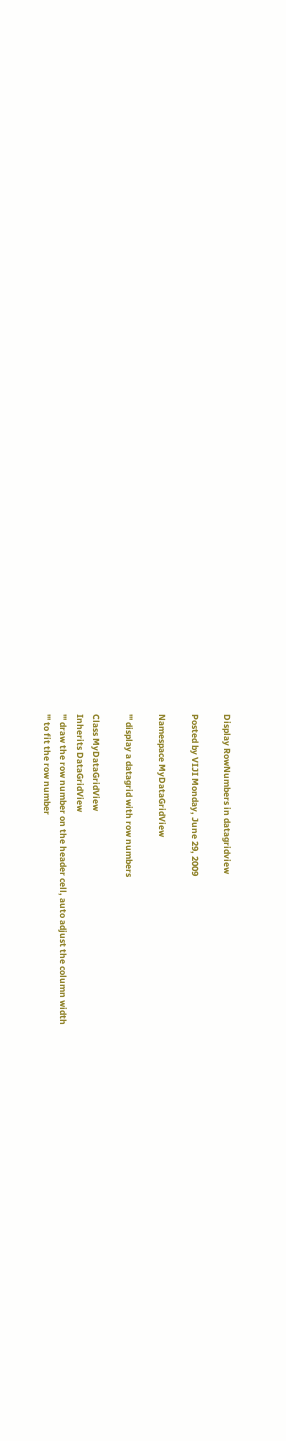Display RowNumbers in datagridview

Posted by VIJI Monday, June 29, 2009

Namespace MyDataGridView

''' display a datagrid with row numbers

Class MyDataGridView
Inherits DataGridView
''' draw the row number on the header cell, auto adjust the column width
''' to fit the row number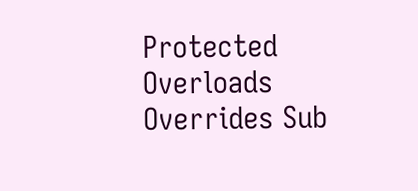Protected Overloads Overrides Sub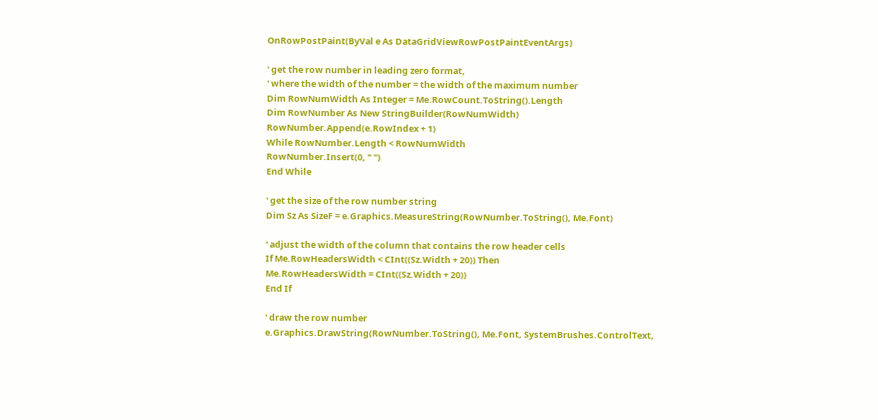OnRowPostPaint(ByVal e As DataGridViewRowPostPaintEventArgs)

' get the row number in leading zero format,
' where the width of the number = the width of the maximum number
Dim RowNumWidth As Integer = Me.RowCount.ToString().Length
Dim RowNumber As New StringBuilder(RowNumWidth)
RowNumber.Append(e.RowIndex + 1)
While RowNumber.Length < RowNumWidth
RowNumber.Insert(0, " ")
End While

' get the size of the row number string
Dim Sz As SizeF = e.Graphics.MeasureString(RowNumber.ToString(), Me.Font)

' adjust the width of the column that contains the row header cells
If Me.RowHeadersWidth < CInt((Sz.Width + 20)) Then
Me.RowHeadersWidth = CInt((Sz.Width + 20))
End If

' draw the row number
e.Graphics.DrawString(RowNumber.ToString(), Me.Font, SystemBrushes.ControlText,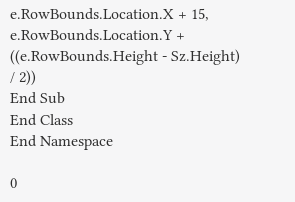e.RowBounds.Location.X + 15, e.RowBounds.Location.Y + ((e.RowBounds.Height - Sz.Height) / 2))
End Sub
End Class
End Namespace

0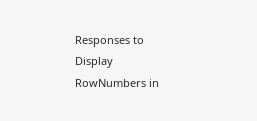Responses to Display RowNumbers in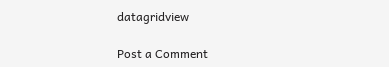datagridview

Post a Comment